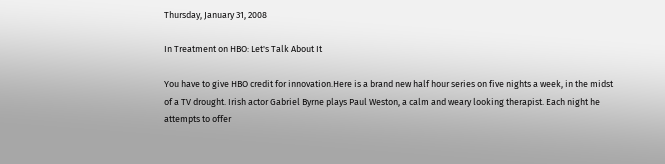Thursday, January 31, 2008

In Treatment on HBO: Let's Talk About It

You have to give HBO credit for innovation.Here is a brand new half hour series on five nights a week, in the midst of a TV drought. Irish actor Gabriel Byrne plays Paul Weston, a calm and weary looking therapist. Each night he attempts to offer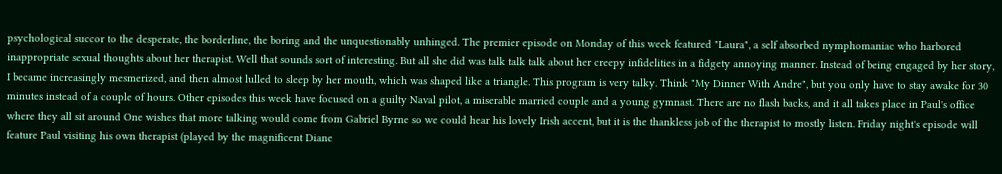psychological succor to the desperate, the borderline, the boring and the unquestionably unhinged. The premier episode on Monday of this week featured "Laura", a self absorbed nymphomaniac who harbored inappropriate sexual thoughts about her therapist. Well that sounds sort of interesting. But all she did was talk talk talk about her creepy infidelities in a fidgety annoying manner. Instead of being engaged by her story, I became increasingly mesmerized, and then almost lulled to sleep by her mouth, which was shaped like a triangle. This program is very talky. Think "My Dinner With Andre", but you only have to stay awake for 30 minutes instead of a couple of hours. Other episodes this week have focused on a guilty Naval pilot, a miserable married couple and a young gymnast. There are no flash backs, and it all takes place in Paul's office where they all sit around One wishes that more talking would come from Gabriel Byrne so we could hear his lovely Irish accent, but it is the thankless job of the therapist to mostly listen. Friday night's episode will feature Paul visiting his own therapist (played by the magnificent Diane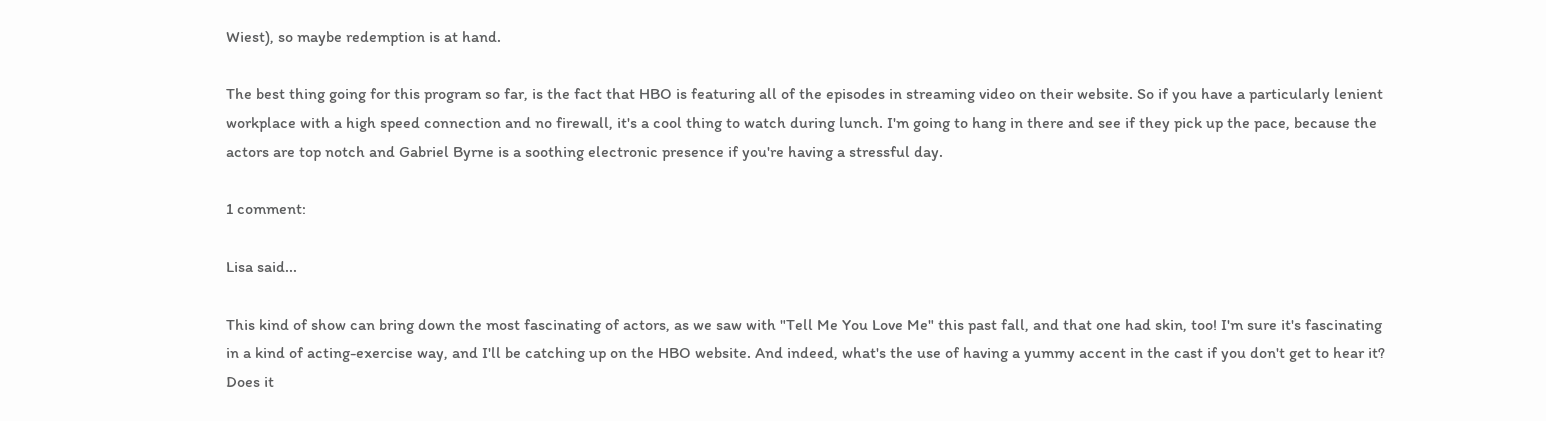Wiest), so maybe redemption is at hand.

The best thing going for this program so far, is the fact that HBO is featuring all of the episodes in streaming video on their website. So if you have a particularly lenient workplace with a high speed connection and no firewall, it's a cool thing to watch during lunch. I'm going to hang in there and see if they pick up the pace, because the actors are top notch and Gabriel Byrne is a soothing electronic presence if you're having a stressful day.

1 comment:

Lisa said...

This kind of show can bring down the most fascinating of actors, as we saw with "Tell Me You Love Me" this past fall, and that one had skin, too! I'm sure it's fascinating in a kind of acting-exercise way, and I'll be catching up on the HBO website. And indeed, what's the use of having a yummy accent in the cast if you don't get to hear it? Does it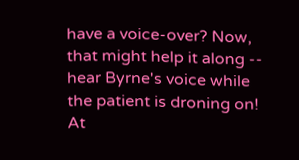have a voice-over? Now, that might help it along -- hear Byrne's voice while the patient is droning on! At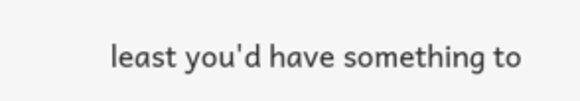least you'd have something to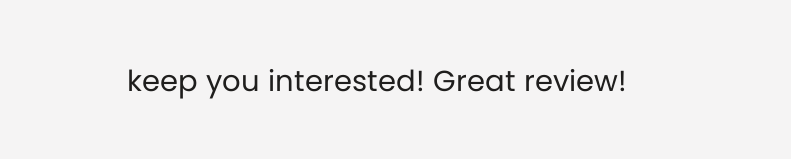keep you interested! Great review!